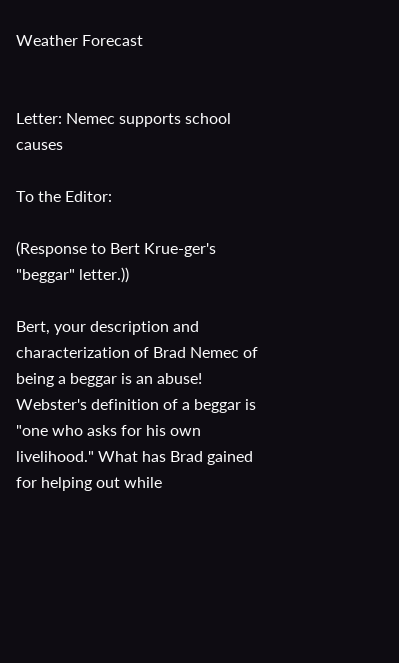Weather Forecast


Letter: Nemec supports school causes

To the Editor:

(Response to Bert Krue-ger's "beggar" letter.))

Bert, your description and characterization of Brad Nemec of being a beggar is an abuse! Webster's definition of a beggar is "one who asks for his own livelihood." What has Brad gained for helping out while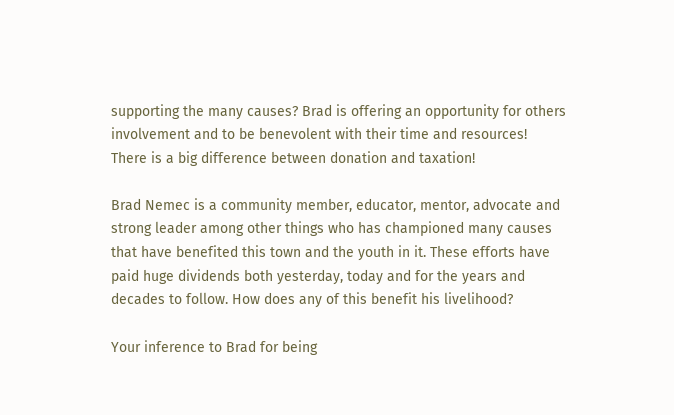supporting the many causes? Brad is offering an opportunity for others involvement and to be benevolent with their time and resources! There is a big difference between donation and taxation!

Brad Nemec is a community member, educator, mentor, advocate and strong leader among other things who has championed many causes that have benefited this town and the youth in it. These efforts have paid huge dividends both yesterday, today and for the years and decades to follow. How does any of this benefit his livelihood?

Your inference to Brad for being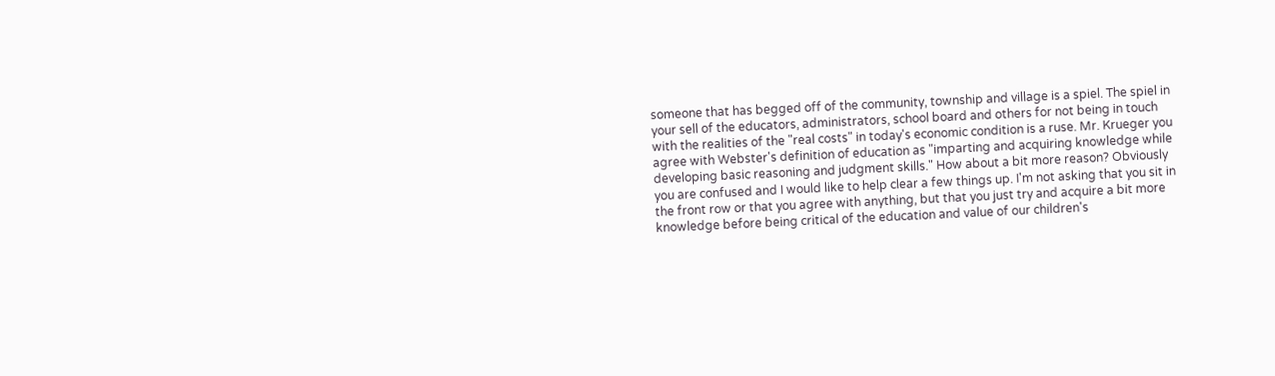someone that has begged off of the community, township and village is a spiel. The spiel in your sell of the educators, administrators, school board and others for not being in touch with the realities of the "real costs" in today's economic condition is a ruse. Mr. Krueger you agree with Webster's definition of education as "imparting and acquiring knowledge while developing basic reasoning and judgment skills." How about a bit more reason? Obviously you are confused and I would like to help clear a few things up. I'm not asking that you sit in the front row or that you agree with anything, but that you just try and acquire a bit more knowledge before being critical of the education and value of our children's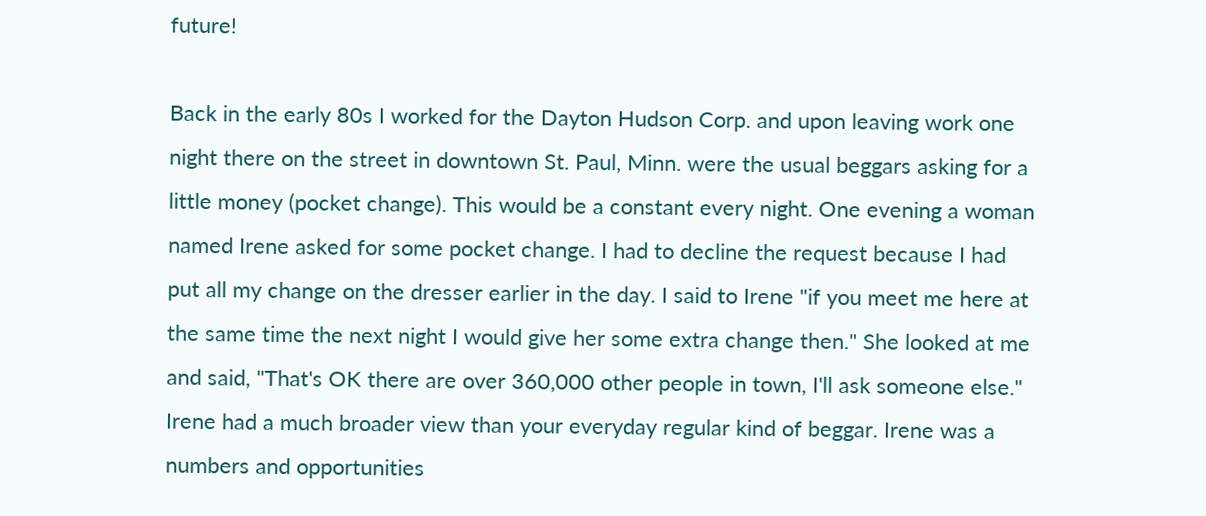future!

Back in the early 80s I worked for the Dayton Hudson Corp. and upon leaving work one night there on the street in downtown St. Paul, Minn. were the usual beggars asking for a little money (pocket change). This would be a constant every night. One evening a woman named Irene asked for some pocket change. I had to decline the request because I had put all my change on the dresser earlier in the day. I said to Irene "if you meet me here at the same time the next night I would give her some extra change then." She looked at me and said, "That's OK there are over 360,000 other people in town, I'll ask someone else." Irene had a much broader view than your everyday regular kind of beggar. Irene was a numbers and opportunities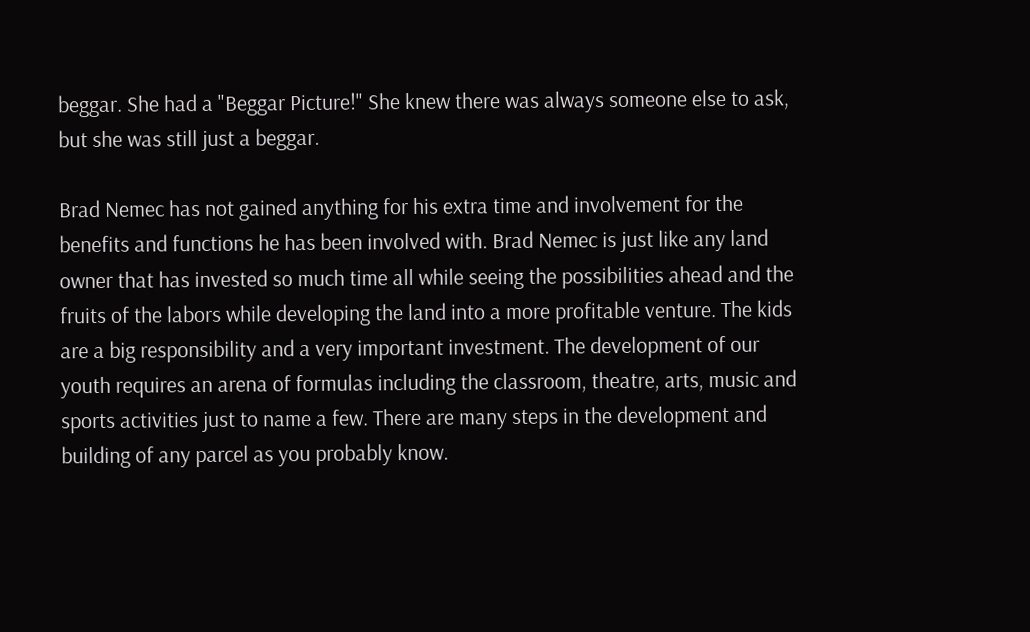beggar. She had a "Beggar Picture!" She knew there was always someone else to ask, but she was still just a beggar.

Brad Nemec has not gained anything for his extra time and involvement for the benefits and functions he has been involved with. Brad Nemec is just like any land owner that has invested so much time all while seeing the possibilities ahead and the fruits of the labors while developing the land into a more profitable venture. The kids are a big responsibility and a very important investment. The development of our youth requires an arena of formulas including the classroom, theatre, arts, music and sports activities just to name a few. There are many steps in the development and building of any parcel as you probably know.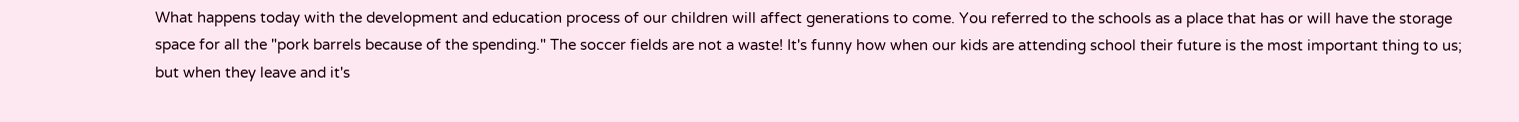What happens today with the development and education process of our children will affect generations to come. You referred to the schools as a place that has or will have the storage space for all the "pork barrels because of the spending." The soccer fields are not a waste! It's funny how when our kids are attending school their future is the most important thing to us; but when they leave and it's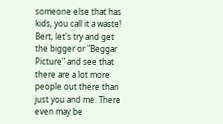someone else that has kids, you call it a waste! Bert, let's try and get the bigger or "Beggar Picture" and see that there are a lot more people out there than just you and me. There even may be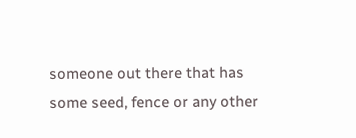someone out there that has some seed, fence or any other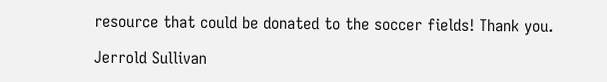resource that could be donated to the soccer fields! Thank you.

Jerrold Sullivan